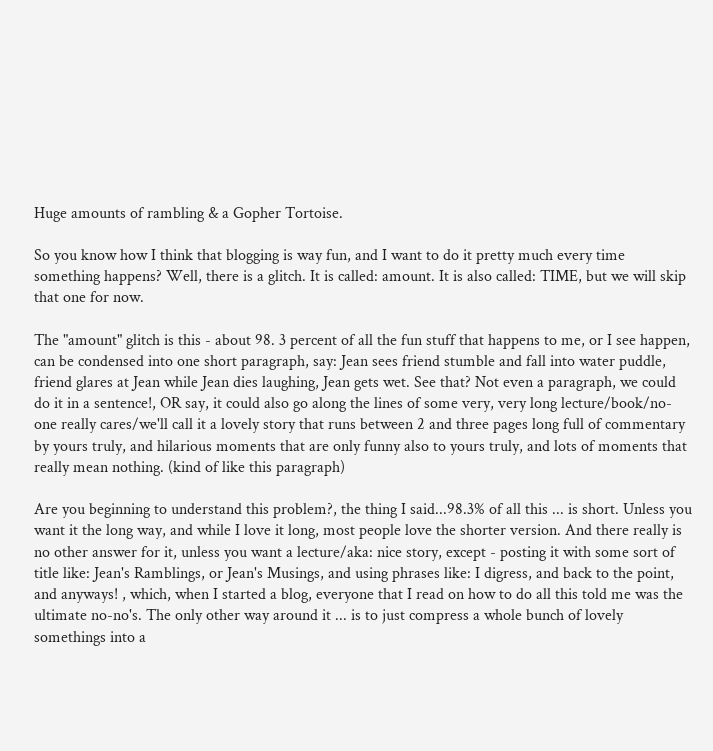Huge amounts of rambling & a Gopher Tortoise.

So you know how I think that blogging is way fun, and I want to do it pretty much every time something happens? Well, there is a glitch. It is called: amount. It is also called: TIME, but we will skip that one for now.

The "amount" glitch is this - about 98. 3 percent of all the fun stuff that happens to me, or I see happen, can be condensed into one short paragraph, say: Jean sees friend stumble and fall into water puddle, friend glares at Jean while Jean dies laughing, Jean gets wet. See that? Not even a paragraph, we could do it in a sentence!, OR say, it could also go along the lines of some very, very long lecture/book/no-one really cares/we'll call it a lovely story that runs between 2 and three pages long full of commentary by yours truly, and hilarious moments that are only funny also to yours truly, and lots of moments that really mean nothing. (kind of like this paragraph)

Are you beginning to understand this problem?, the thing I said...98.3% of all this ... is short. Unless you want it the long way, and while I love it long, most people love the shorter version. And there really is no other answer for it, unless you want a lecture/aka: nice story, except - posting it with some sort of title like: Jean's Ramblings, or Jean's Musings, and using phrases like: I digress, and back to the point, and anyways! , which, when I started a blog, everyone that I read on how to do all this told me was the ultimate no-no's. The only other way around it ... is to just compress a whole bunch of lovely somethings into a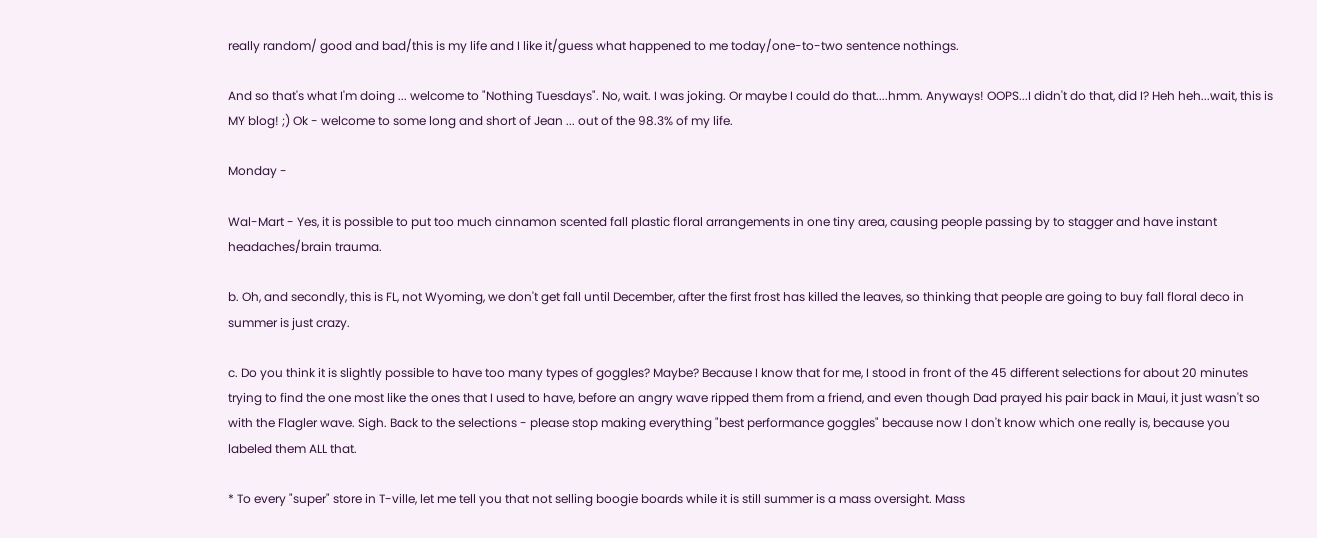really random/ good and bad/this is my life and I like it/guess what happened to me today/one-to-two sentence nothings.

And so that's what I'm doing ... welcome to "Nothing Tuesdays". No, wait. I was joking. Or maybe I could do that....hmm. Anyways! OOPS...I didn't do that, did I? Heh heh...wait, this is MY blog! ;) Ok - welcome to some long and short of Jean ... out of the 98.3% of my life.

Monday -

Wal-Mart - Yes, it is possible to put too much cinnamon scented fall plastic floral arrangements in one tiny area, causing people passing by to stagger and have instant headaches/brain trauma.

b. Oh, and secondly, this is FL, not Wyoming, we don't get fall until December, after the first frost has killed the leaves, so thinking that people are going to buy fall floral deco in summer is just crazy.

c. Do you think it is slightly possible to have too many types of goggles? Maybe? Because I know that for me, I stood in front of the 45 different selections for about 20 minutes trying to find the one most like the ones that I used to have, before an angry wave ripped them from a friend, and even though Dad prayed his pair back in Maui, it just wasn't so with the Flagler wave. Sigh. Back to the selections - please stop making everything "best performance goggles" because now I don't know which one really is, because you labeled them ALL that.

* To every "super" store in T-ville, let me tell you that not selling boogie boards while it is still summer is a mass oversight. Mass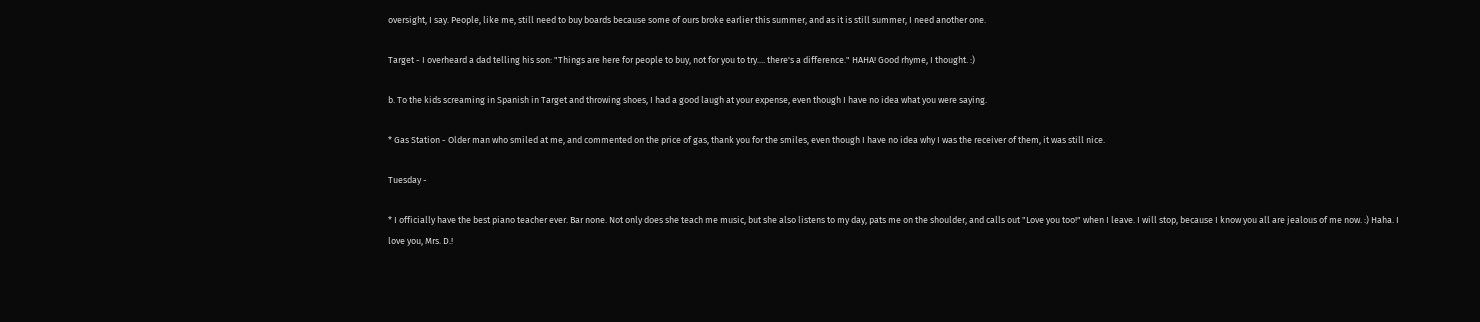oversight, I say. People, like me, still need to buy boards because some of ours broke earlier this summer, and as it is still summer, I need another one.

Target - I overheard a dad telling his son: "Things are here for people to buy, not for you to try.... there's a difference." HAHA! Good rhyme, I thought. :)

b. To the kids screaming in Spanish in Target and throwing shoes, I had a good laugh at your expense, even though I have no idea what you were saying.

* Gas Station - Older man who smiled at me, and commented on the price of gas, thank you for the smiles, even though I have no idea why I was the receiver of them, it was still nice.

Tuesday -

* I officially have the best piano teacher ever. Bar none. Not only does she teach me music, but she also listens to my day, pats me on the shoulder, and calls out "Love you too!" when I leave. I will stop, because I know you all are jealous of me now. :) Haha. I love you, Mrs. D.!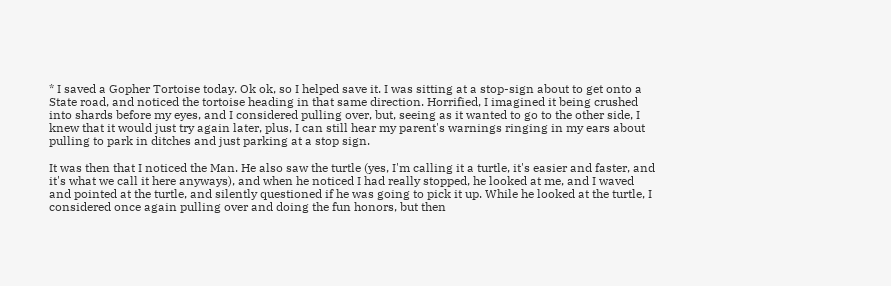* I saved a Gopher Tortoise today. Ok ok, so I helped save it. I was sitting at a stop-sign about to get onto a State road, and noticed the tortoise heading in that same direction. Horrified, I imagined it being crushed into shards before my eyes, and I considered pulling over, but, seeing as it wanted to go to the other side, I knew that it would just try again later, plus, I can still hear my parent's warnings ringing in my ears about pulling to park in ditches and just parking at a stop sign.

It was then that I noticed the Man. He also saw the turtle (yes, I'm calling it a turtle, it's easier and faster, and it's what we call it here anyways), and when he noticed I had really stopped, he looked at me, and I waved and pointed at the turtle, and silently questioned if he was going to pick it up. While he looked at the turtle, I considered once again pulling over and doing the fun honors, but then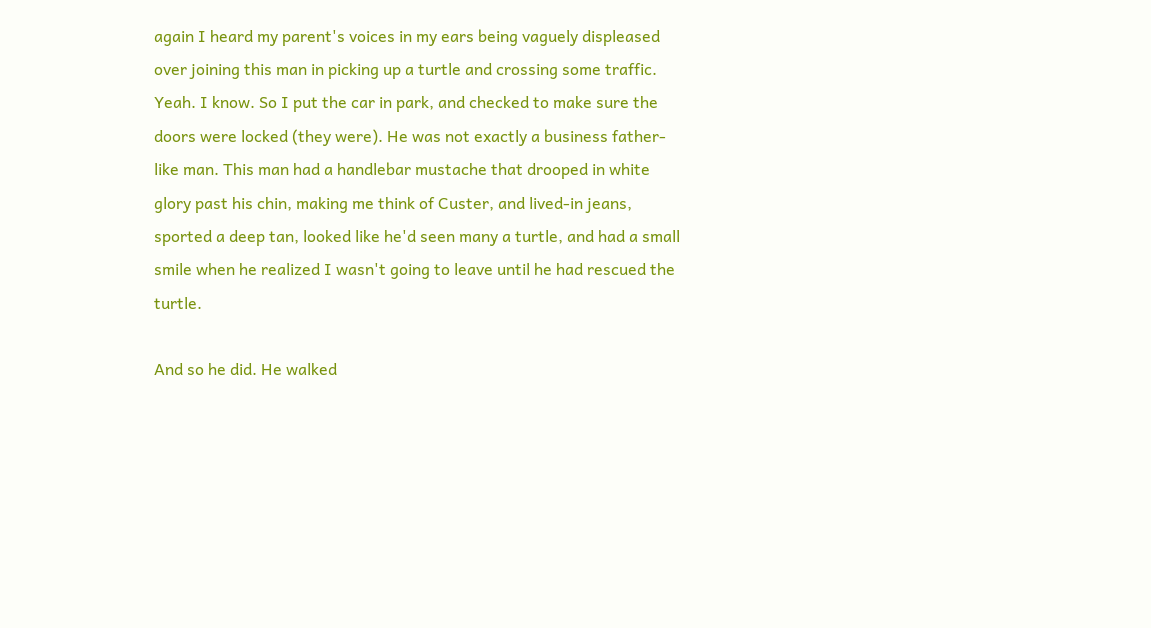again I heard my parent's voices in my ears being vaguely displeased over joining this man in picking up a turtle and crossing some traffic. Yeah. I know. So I put the car in park, and checked to make sure the doors were locked (they were). He was not exactly a business father-like man. This man had a handlebar mustache that drooped in white glory past his chin, making me think of Custer, and lived-in jeans, sported a deep tan, looked like he'd seen many a turtle, and had a small smile when he realized I wasn't going to leave until he had rescued the turtle.

And so he did. He walked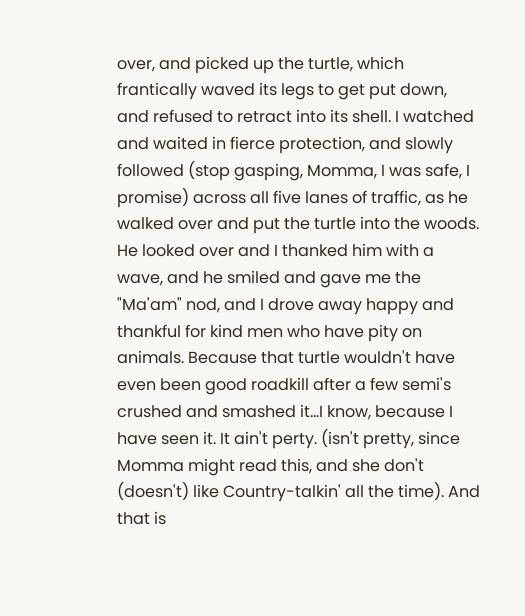over, and picked up the turtle, which frantically waved its legs to get put down, and refused to retract into its shell. I watched and waited in fierce protection, and slowly followed (stop gasping, Momma, I was safe, I promise) across all five lanes of traffic, as he walked over and put the turtle into the woods. He looked over and I thanked him with a wave, and he smiled and gave me the "Ma'am" nod, and I drove away happy and thankful for kind men who have pity on animals. Because that turtle wouldn't have even been good roadkill after a few semi's crushed and smashed it...I know, because I have seen it. It ain't perty. (isn't pretty, since Momma might read this, and she don't (doesn't) like Country-talkin' all the time). And that is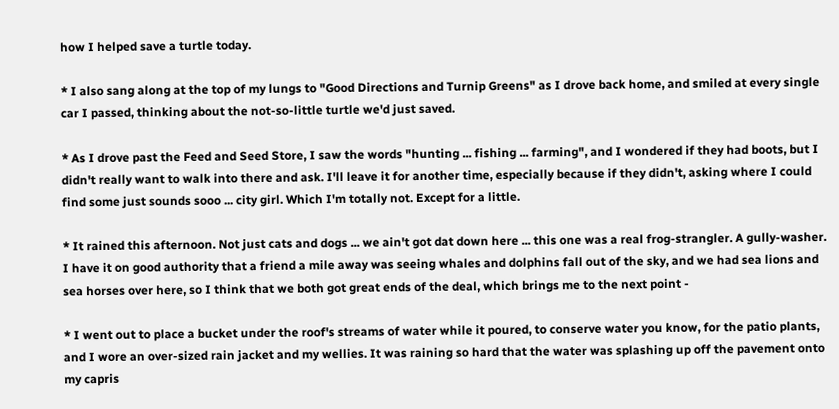how I helped save a turtle today.

* I also sang along at the top of my lungs to "Good Directions and Turnip Greens" as I drove back home, and smiled at every single car I passed, thinking about the not-so-little turtle we'd just saved.

* As I drove past the Feed and Seed Store, I saw the words "hunting ... fishing ... farming", and I wondered if they had boots, but I didn't really want to walk into there and ask. I'll leave it for another time, especially because if they didn't, asking where I could find some just sounds sooo ... city girl. Which I'm totally not. Except for a little.

* It rained this afternoon. Not just cats and dogs ... we ain't got dat down here ... this one was a real frog-strangler. A gully-washer. I have it on good authority that a friend a mile away was seeing whales and dolphins fall out of the sky, and we had sea lions and sea horses over here, so I think that we both got great ends of the deal, which brings me to the next point -

* I went out to place a bucket under the roof's streams of water while it poured, to conserve water you know, for the patio plants, and I wore an over-sized rain jacket and my wellies. It was raining so hard that the water was splashing up off the pavement onto my capris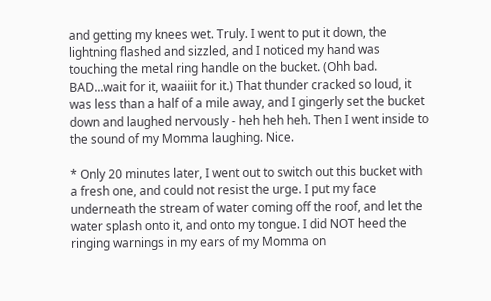and getting my knees wet. Truly. I went to put it down, the lightning flashed and sizzled, and I noticed my hand was touching the metal ring handle on the bucket. (Ohh bad. BAD...wait for it, waaiiit for it.) That thunder cracked so loud, it was less than a half of a mile away, and I gingerly set the bucket down and laughed nervously - heh heh heh. Then I went inside to the sound of my Momma laughing. Nice.

* Only 20 minutes later, I went out to switch out this bucket with a fresh one, and could not resist the urge. I put my face underneath the stream of water coming off the roof, and let the water splash onto it, and onto my tongue. I did NOT heed the ringing warnings in my ears of my Momma on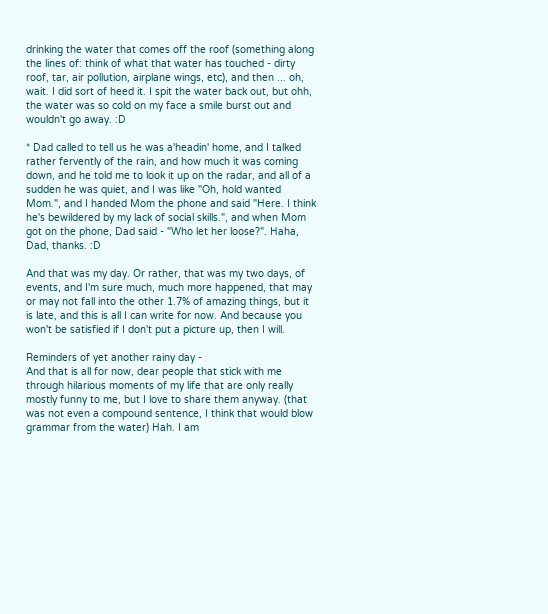drinking the water that comes off the roof (something along the lines of: think of what that water has touched - dirty roof, tar, air pollution, airplane wings, etc), and then ... oh, wait. I did sort of heed it. I spit the water back out, but ohh, the water was so cold on my face a smile burst out and wouldn't go away. :D

* Dad called to tell us he was a'headin' home, and I talked rather fervently of the rain, and how much it was coming down, and he told me to look it up on the radar, and all of a sudden he was quiet, and I was like "Oh, hold wanted Mom.", and I handed Mom the phone and said "Here. I think he's bewildered by my lack of social skills.", and when Mom got on the phone, Dad said - "Who let her loose?". Haha, Dad, thanks. :D

And that was my day. Or rather, that was my two days, of events, and I'm sure much, much more happened, that may or may not fall into the other 1.7% of amazing things, but it is late, and this is all I can write for now. And because you won't be satisfied if I don't put a picture up, then I will.

Reminders of yet another rainy day -
And that is all for now, dear people that stick with me through hilarious moments of my life that are only really mostly funny to me, but I love to share them anyway. (that was not even a compound sentence, I think that would blow grammar from the water) Hah. I am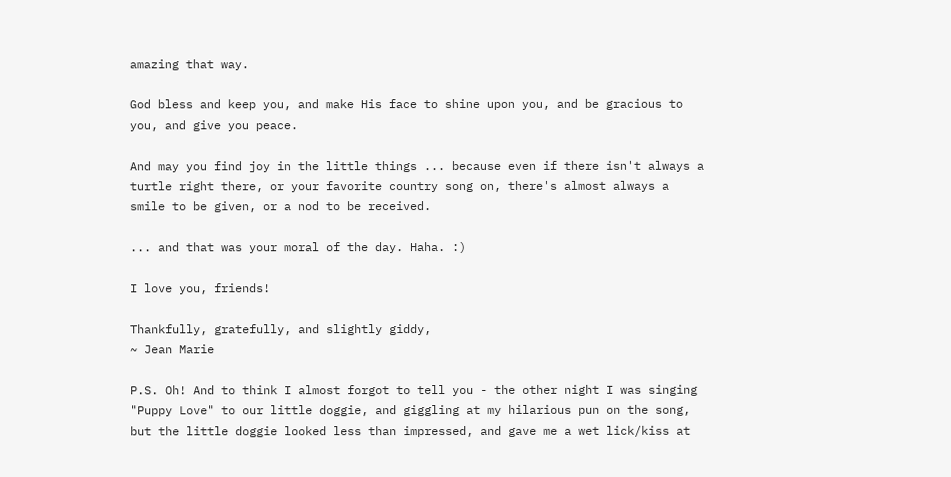amazing that way.

God bless and keep you, and make His face to shine upon you, and be gracious to you, and give you peace.

And may you find joy in the little things ... because even if there isn't always a turtle right there, or your favorite country song on, there's almost always a smile to be given, or a nod to be received.

... and that was your moral of the day. Haha. :)

I love you, friends!

Thankfully, gratefully, and slightly giddy,
~ Jean Marie

P.S. Oh! And to think I almost forgot to tell you - the other night I was singing "Puppy Love" to our little doggie, and giggling at my hilarious pun on the song, but the little doggie looked less than impressed, and gave me a wet lick/kiss at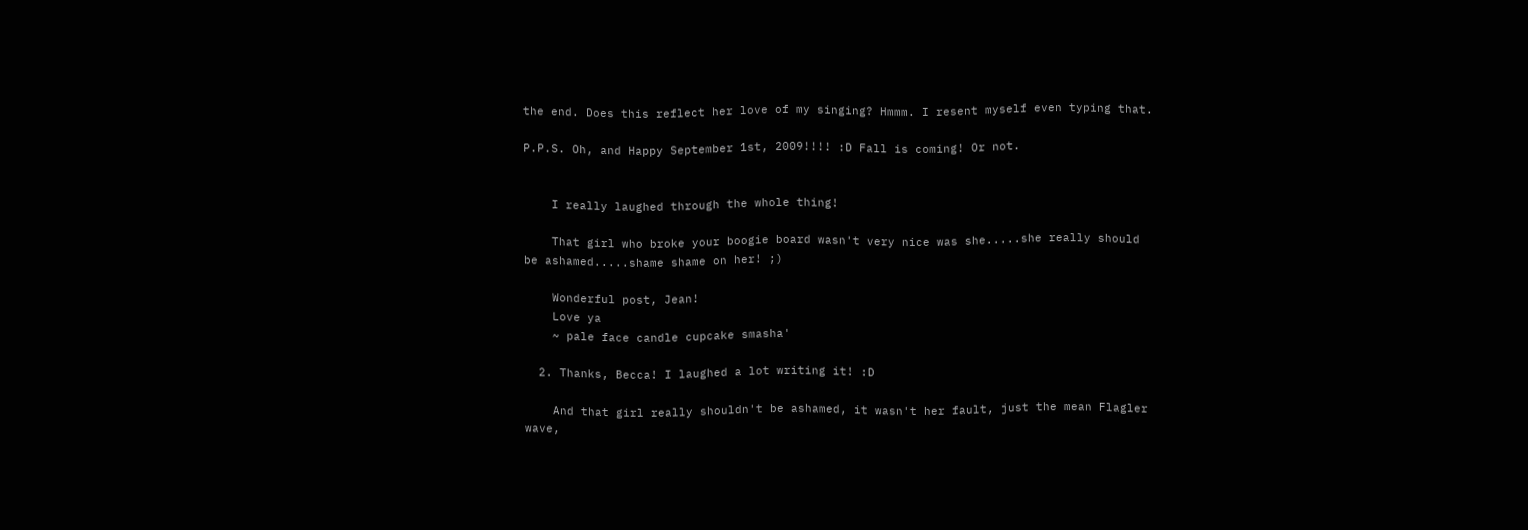the end. Does this reflect her love of my singing? Hmmm. I resent myself even typing that.

P.P.S. Oh, and Happy September 1st, 2009!!!! :D Fall is coming! Or not.


    I really laughed through the whole thing!

    That girl who broke your boogie board wasn't very nice was she.....she really should be ashamed.....shame shame on her! ;)

    Wonderful post, Jean!
    Love ya
    ~ pale face candle cupcake smasha'

  2. Thanks, Becca! I laughed a lot writing it! :D

    And that girl really shouldn't be ashamed, it wasn't her fault, just the mean Flagler wave,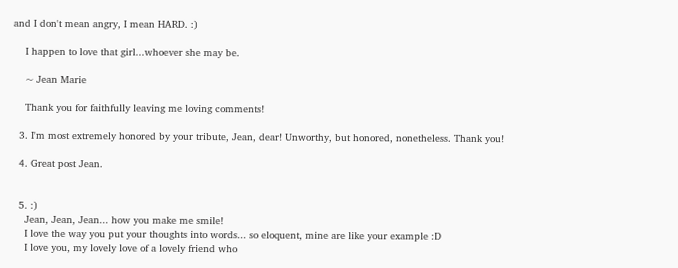and I don't mean angry, I mean HARD. :)

    I happen to love that girl...whoever she may be.

    ~ Jean Marie

    Thank you for faithfully leaving me loving comments!

  3. I'm most extremely honored by your tribute, Jean, dear! Unworthy, but honored, nonetheless. Thank you!

  4. Great post Jean.


  5. :)
    Jean, Jean, Jean... how you make me smile!
    I love the way you put your thoughts into words... so eloquent, mine are like your example :D
    I love you, my lovely love of a lovely friend who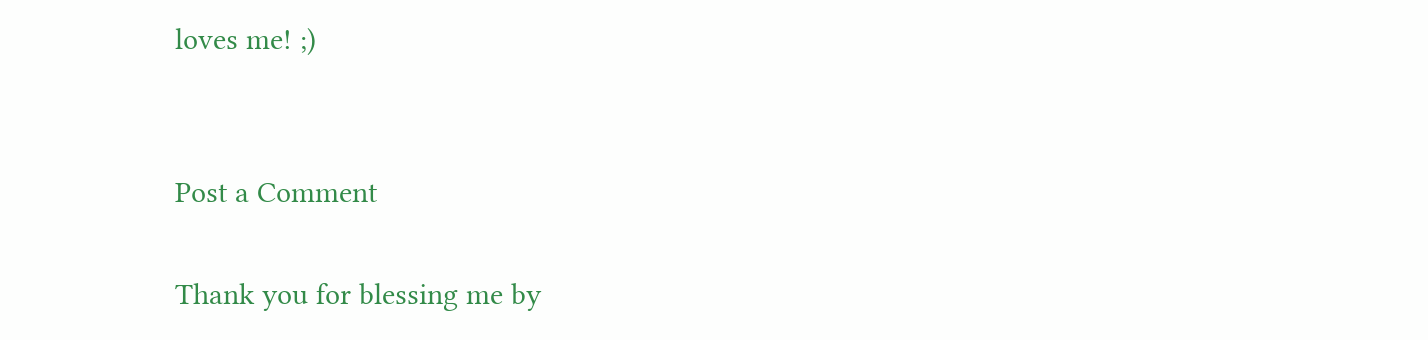loves me! ;)


Post a Comment

Thank you for blessing me by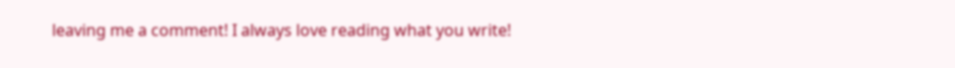leaving me a comment! I always love reading what you write!